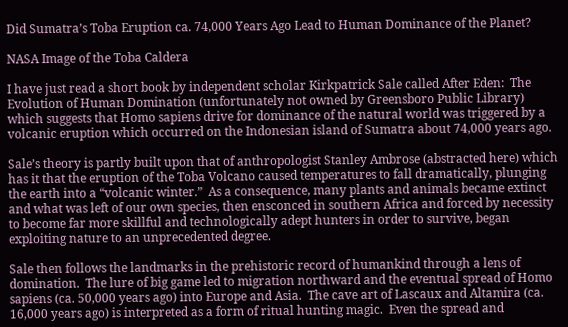Did Sumatra’s Toba Eruption ca. 74,000 Years Ago Lead to Human Dominance of the Planet?

NASA Image of the Toba Caldera

I have just read a short book by independent scholar Kirkpatrick Sale called After Eden:  The Evolution of Human Domination (unfortunately not owned by Greensboro Public Library) which suggests that Homo sapiens drive for dominance of the natural world was triggered by a volcanic eruption which occurred on the Indonesian island of Sumatra about 74,000 years ago.

Sale’s theory is partly built upon that of anthropologist Stanley Ambrose (abstracted here) which has it that the eruption of the Toba Volcano caused temperatures to fall dramatically, plunging the earth into a “volcanic winter.”  As a consequence, many plants and animals became extinct and what was left of our own species, then ensconced in southern Africa and forced by necessity to become far more skillful and technologically adept hunters in order to survive, began exploiting nature to an unprecedented degree.

Sale then follows the landmarks in the prehistoric record of humankind through a lens of domination.  The lure of big game led to migration northward and the eventual spread of Homo sapiens (ca. 50,000 years ago) into Europe and Asia.  The cave art of Lascaux and Altamira (ca. 16,000 years ago) is interpreted as a form of ritual hunting magic.  Even the spread and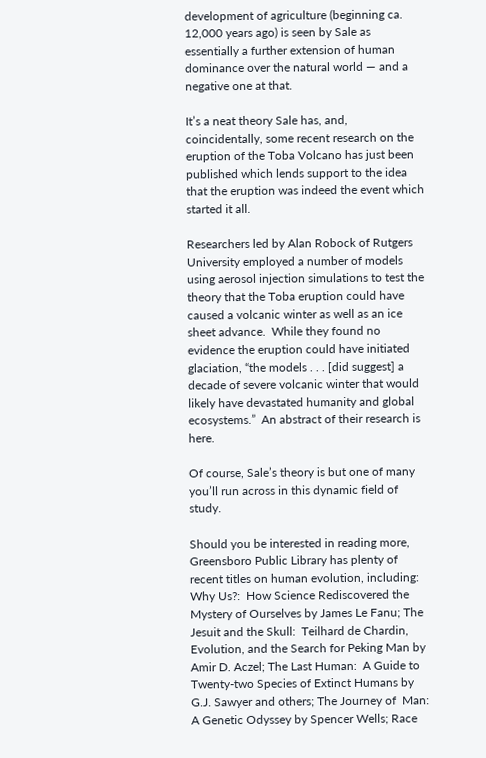development of agriculture (beginning ca. 12,000 years ago) is seen by Sale as essentially a further extension of human dominance over the natural world — and a negative one at that.

It’s a neat theory Sale has, and, coincidentally, some recent research on the eruption of the Toba Volcano has just been published which lends support to the idea that the eruption was indeed the event which started it all.

Researchers led by Alan Robock of Rutgers University employed a number of models using aerosol injection simulations to test the theory that the Toba eruption could have caused a volcanic winter as well as an ice sheet advance.  While they found no evidence the eruption could have initiated glaciation, “the models . . . [did suggest] a decade of severe volcanic winter that would likely have devastated humanity and global ecosystems.”  An abstract of their research is here.

Of course, Sale’s theory is but one of many you’ll run across in this dynamic field of study.

Should you be interested in reading more, Greensboro Public Library has plenty of recent titles on human evolution, including:  Why Us?:  How Science Rediscovered the Mystery of Ourselves by James Le Fanu; The Jesuit and the Skull:  Teilhard de Chardin, Evolution, and the Search for Peking Man by Amir D. Aczel; The Last Human:  A Guide to Twenty-two Species of Extinct Humans by G.J. Sawyer and others; The Journey of  Man:  A Genetic Odyssey by Spencer Wells; Race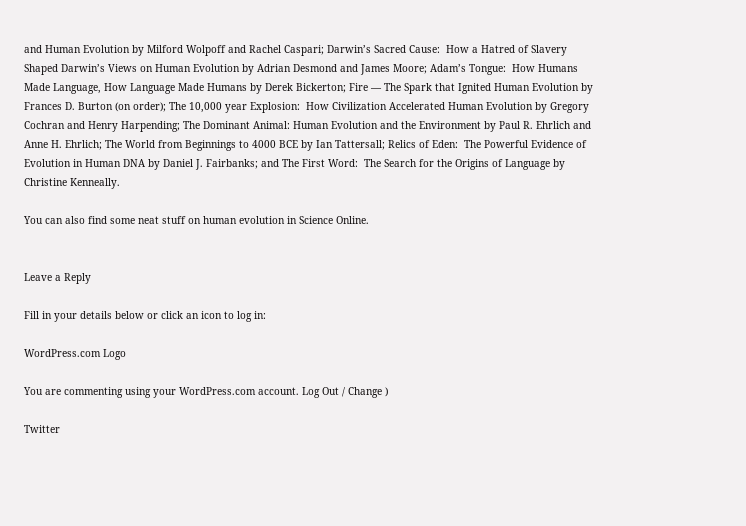and Human Evolution by Milford Wolpoff and Rachel Caspari; Darwin’s Sacred Cause:  How a Hatred of Slavery Shaped Darwin’s Views on Human Evolution by Adrian Desmond and James Moore; Adam’s Tongue:  How Humans Made Language, How Language Made Humans by Derek Bickerton; Fire — The Spark that Ignited Human Evolution by Frances D. Burton (on order); The 10,000 year Explosion:  How Civilization Accelerated Human Evolution by Gregory Cochran and Henry Harpending; The Dominant Animal: Human Evolution and the Environment by Paul R. Ehrlich and Anne H. Ehrlich; The World from Beginnings to 4000 BCE by Ian Tattersall; Relics of Eden:  The Powerful Evidence of Evolution in Human DNA by Daniel J. Fairbanks; and The First Word:  The Search for the Origins of Language by Christine Kenneally.

You can also find some neat stuff on human evolution in Science Online.


Leave a Reply

Fill in your details below or click an icon to log in:

WordPress.com Logo

You are commenting using your WordPress.com account. Log Out / Change )

Twitter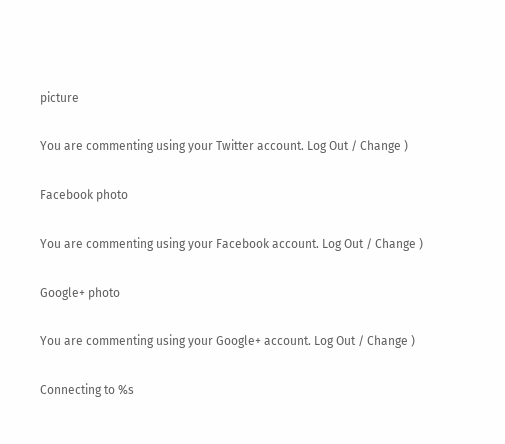picture

You are commenting using your Twitter account. Log Out / Change )

Facebook photo

You are commenting using your Facebook account. Log Out / Change )

Google+ photo

You are commenting using your Google+ account. Log Out / Change )

Connecting to %s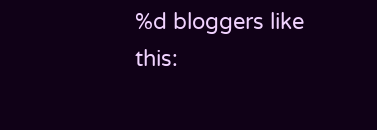%d bloggers like this: